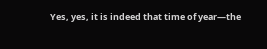Yes, yes, it is indeed that time of year—the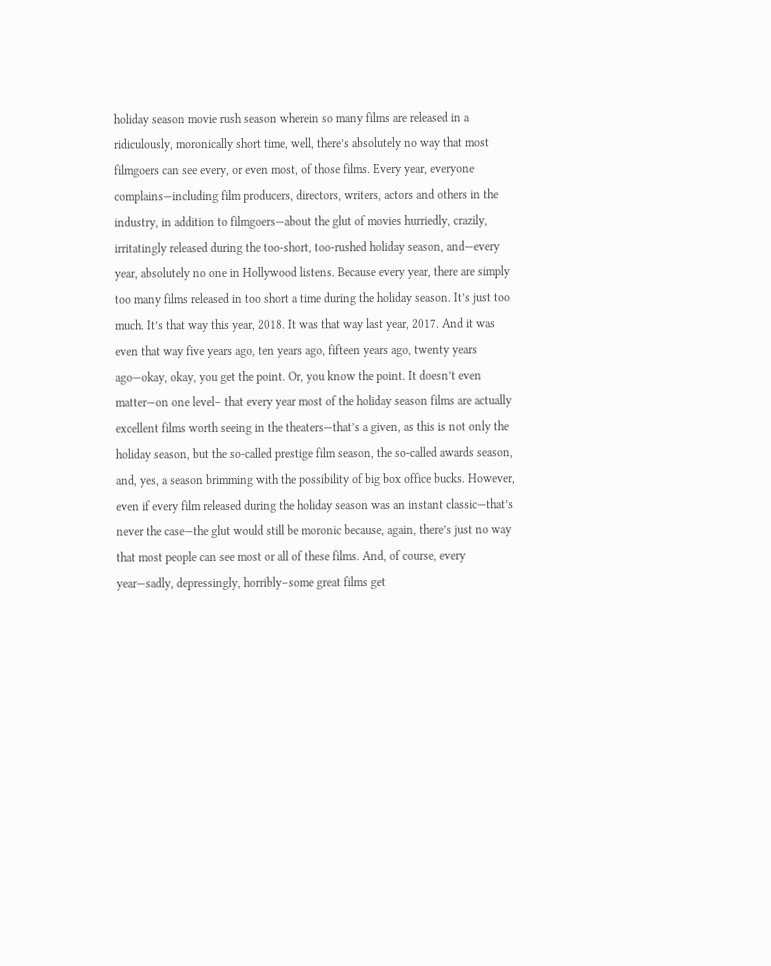holiday season movie rush season wherein so many films are released in a ridiculously, moronically short time, well, there’s absolutely no way that most filmgoers can see every, or even most, of those films. Every year, everyone complains—including film producers, directors, writers, actors and others in the industry, in addition to filmgoers—about the glut of movies hurriedly, crazily, irritatingly released during the too-short, too-rushed holiday season, and—every year, absolutely no one in Hollywood listens. Because every year, there are simply too many films released in too short a time during the holiday season. It’s just too much. It’s that way this year, 2018. It was that way last year, 2017. And it was even that way five years ago, ten years ago, fifteen years ago, twenty years ago—okay, okay, you get the point. Or, you know the point. It doesn’t even matter—on one level– that every year most of the holiday season films are actually excellent films worth seeing in the theaters—that’s a given, as this is not only the holiday season, but the so-called prestige film season, the so-called awards season, and, yes, a season brimming with the possibility of big box office bucks. However, even if every film released during the holiday season was an instant classic—that’s never the case—the glut would still be moronic because, again, there’s just no way that most people can see most or all of these films. And, of course, every year—sadly, depressingly, horribly–some great films get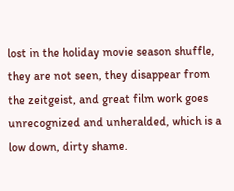lost in the holiday movie season shuffle, they are not seen, they disappear from the zeitgeist, and great film work goes unrecognized and unheralded, which is a low down, dirty shame.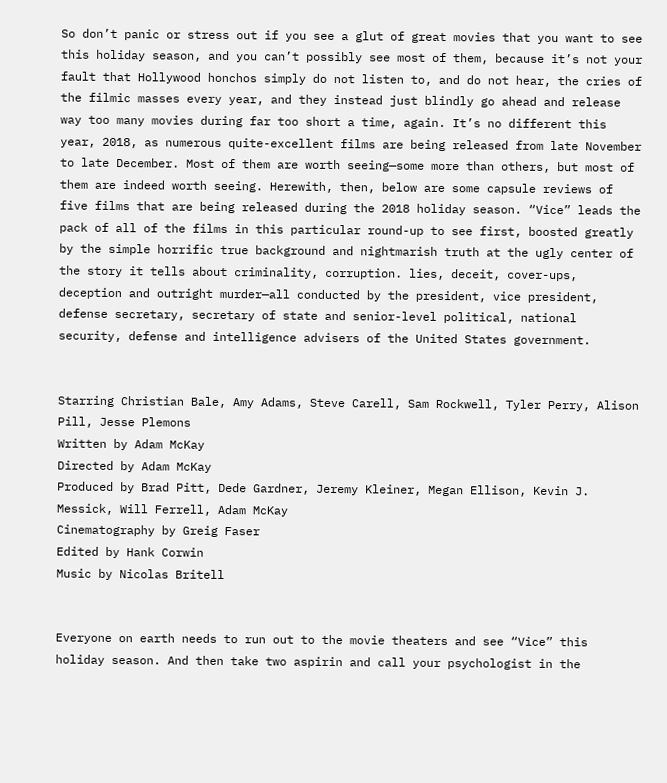So don’t panic or stress out if you see a glut of great movies that you want to see this holiday season, and you can’t possibly see most of them, because it’s not your fault that Hollywood honchos simply do not listen to, and do not hear, the cries of the filmic masses every year, and they instead just blindly go ahead and release way too many movies during far too short a time, again. It’s no different this year, 2018, as numerous quite-excellent films are being released from late November to late December. Most of them are worth seeing—some more than others, but most of them are indeed worth seeing. Herewith, then, below are some capsule reviews of five films that are being released during the 2018 holiday season. “Vice” leads the pack of all of the films in this particular round-up to see first, boosted greatly by the simple horrific true background and nightmarish truth at the ugly center of the story it tells about criminality, corruption. lies, deceit, cover-ups, deception and outright murder—all conducted by the president, vice president, defense secretary, secretary of state and senior-level political, national security, defense and intelligence advisers of the United States government.


Starring Christian Bale, Amy Adams, Steve Carell, Sam Rockwell, Tyler Perry, Alison Pill, Jesse Plemons
Written by Adam McKay
Directed by Adam McKay
Produced by Brad Pitt, Dede Gardner, Jeremy Kleiner, Megan Ellison, Kevin J. Messick, Will Ferrell, Adam McKay
Cinematography by Greig Faser
Edited by Hank Corwin
Music by Nicolas Britell


Everyone on earth needs to run out to the movie theaters and see “Vice” this holiday season. And then take two aspirin and call your psychologist in the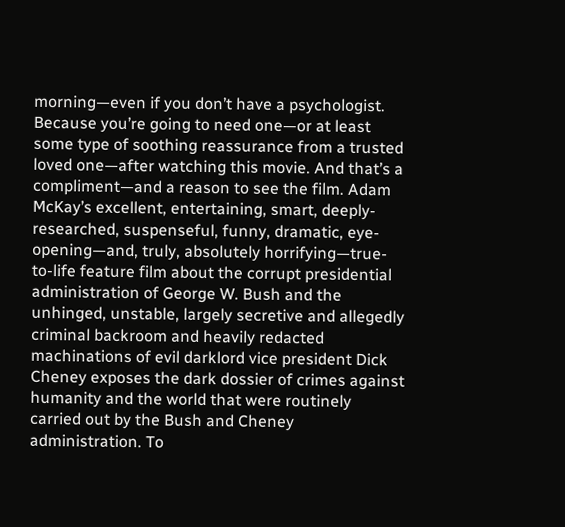morning—even if you don’t have a psychologist. Because you’re going to need one—or at least some type of soothing reassurance from a trusted loved one—after watching this movie. And that’s a compliment—and a reason to see the film. Adam McKay’s excellent, entertaining, smart, deeply-researched, suspenseful, funny, dramatic, eye-opening—and, truly, absolutely horrifying—true-to-life feature film about the corrupt presidential administration of George W. Bush and the unhinged, unstable, largely secretive and allegedly criminal backroom and heavily redacted machinations of evil darklord vice president Dick Cheney exposes the dark dossier of crimes against humanity and the world that were routinely carried out by the Bush and Cheney administration. To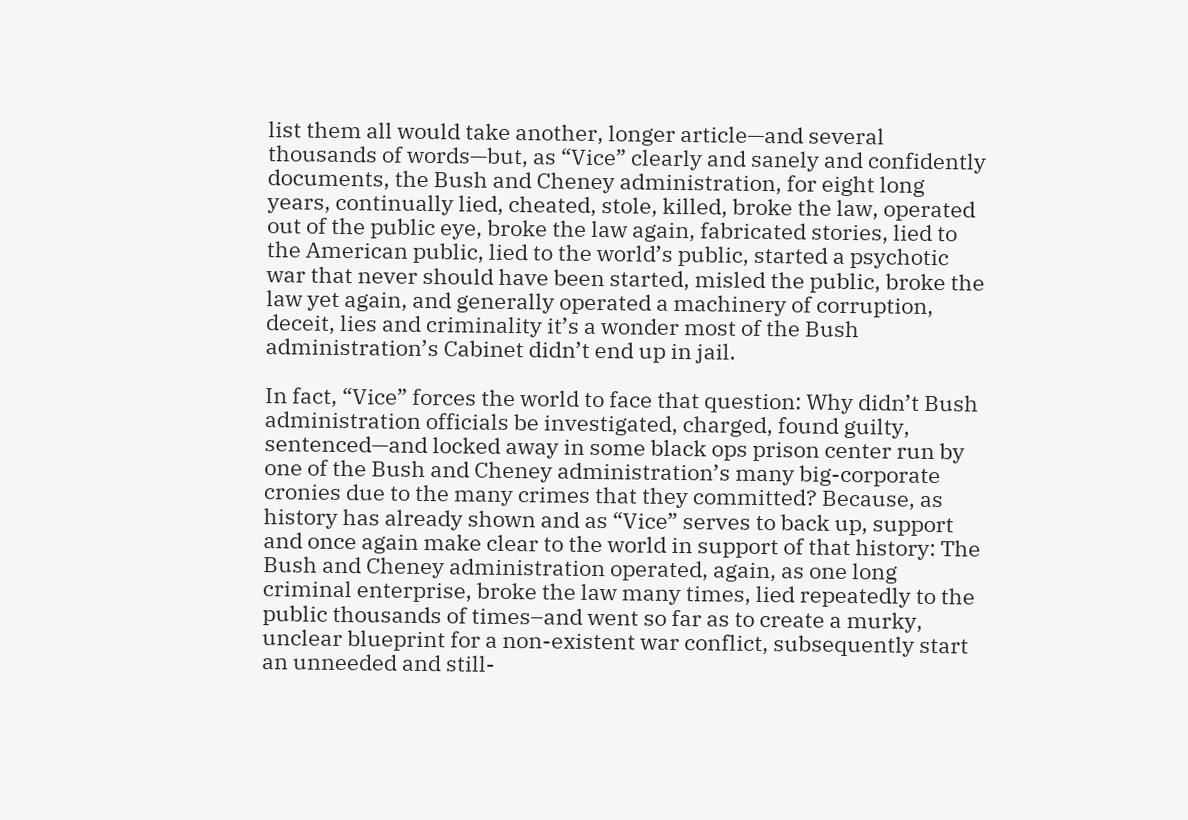list them all would take another, longer article—and several thousands of words—but, as “Vice” clearly and sanely and confidently documents, the Bush and Cheney administration, for eight long years, continually lied, cheated, stole, killed, broke the law, operated out of the public eye, broke the law again, fabricated stories, lied to the American public, lied to the world’s public, started a psychotic war that never should have been started, misled the public, broke the law yet again, and generally operated a machinery of corruption, deceit, lies and criminality it’s a wonder most of the Bush administration’s Cabinet didn’t end up in jail.

In fact, “Vice” forces the world to face that question: Why didn’t Bush administration officials be investigated, charged, found guilty, sentenced—and locked away in some black ops prison center run by one of the Bush and Cheney administration’s many big-corporate cronies due to the many crimes that they committed? Because, as history has already shown and as “Vice” serves to back up, support and once again make clear to the world in support of that history: The Bush and Cheney administration operated, again, as one long criminal enterprise, broke the law many times, lied repeatedly to the public thousands of times–and went so far as to create a murky, unclear blueprint for a non-existent war conflict, subsequently start an unneeded and still-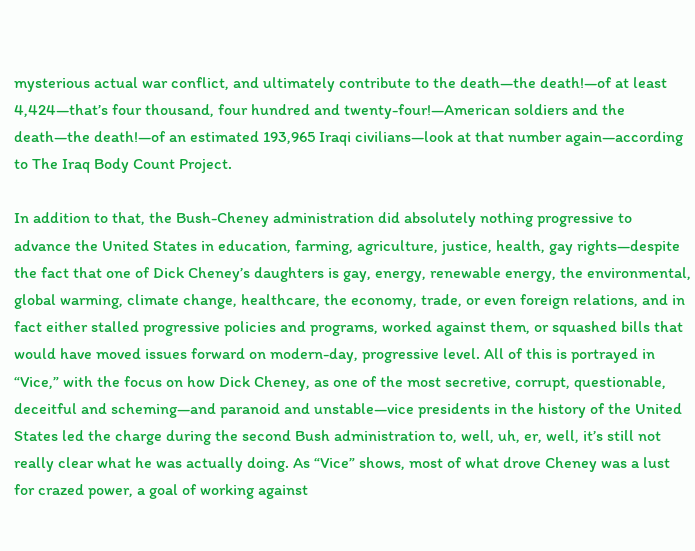mysterious actual war conflict, and ultimately contribute to the death—the death!—of at least 4,424—that’s four thousand, four hundred and twenty-four!—American soldiers and the death—the death!—of an estimated 193,965 Iraqi civilians—look at that number again—according to The Iraq Body Count Project.

In addition to that, the Bush-Cheney administration did absolutely nothing progressive to advance the United States in education, farming, agriculture, justice, health, gay rights—despite the fact that one of Dick Cheney’s daughters is gay, energy, renewable energy, the environmental, global warming, climate change, healthcare, the economy, trade, or even foreign relations, and in fact either stalled progressive policies and programs, worked against them, or squashed bills that would have moved issues forward on modern-day, progressive level. All of this is portrayed in “Vice,” with the focus on how Dick Cheney, as one of the most secretive, corrupt, questionable, deceitful and scheming—and paranoid and unstable—vice presidents in the history of the United States led the charge during the second Bush administration to, well, uh, er, well, it’s still not really clear what he was actually doing. As “Vice” shows, most of what drove Cheney was a lust for crazed power, a goal of working against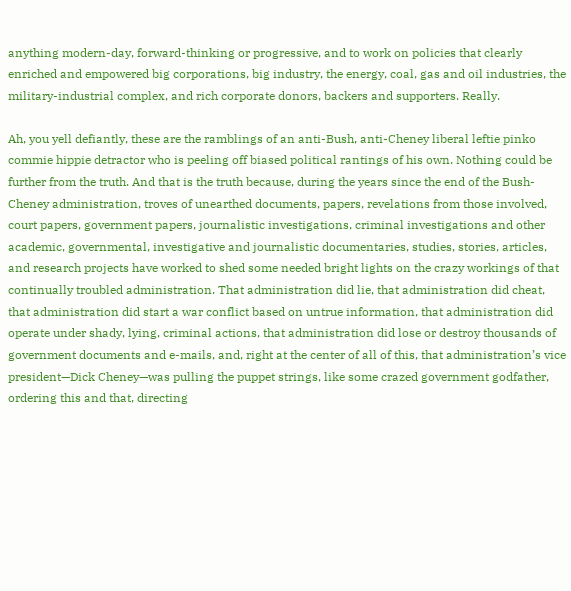anything modern-day, forward-thinking or progressive, and to work on policies that clearly enriched and empowered big corporations, big industry, the energy, coal, gas and oil industries, the military-industrial complex, and rich corporate donors, backers and supporters. Really.

Ah, you yell defiantly, these are the ramblings of an anti-Bush, anti-Cheney liberal leftie pinko commie hippie detractor who is peeling off biased political rantings of his own. Nothing could be further from the truth. And that is the truth because, during the years since the end of the Bush-Cheney administration, troves of unearthed documents, papers, revelations from those involved, court papers, government papers, journalistic investigations, criminal investigations and other academic, governmental, investigative and journalistic documentaries, studies, stories, articles, and research projects have worked to shed some needed bright lights on the crazy workings of that continually troubled administration. That administration did lie, that administration did cheat, that administration did start a war conflict based on untrue information, that administration did operate under shady, lying, criminal actions, that administration did lose or destroy thousands of government documents and e-mails, and, right at the center of all of this, that administration’s vice president—Dick Cheney—was pulling the puppet strings, like some crazed government godfather, ordering this and that, directing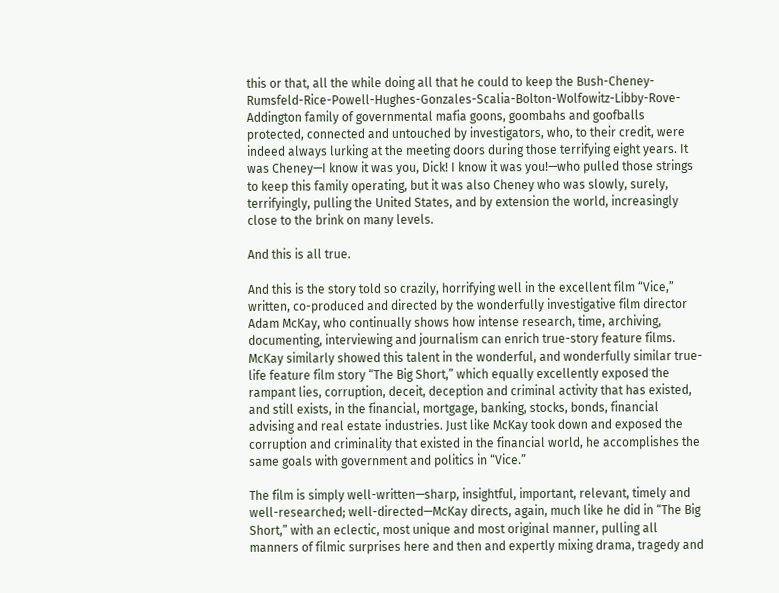this or that, all the while doing all that he could to keep the Bush-Cheney-Rumsfeld-Rice-Powell-Hughes-Gonzales-Scalia-Bolton-Wolfowitz-Libby-Rove-Addington family of governmental mafia goons, goombahs and goofballs protected, connected and untouched by investigators, who, to their credit, were indeed always lurking at the meeting doors during those terrifying eight years. It was Cheney—I know it was you, Dick! I know it was you!—who pulled those strings to keep this family operating, but it was also Cheney who was slowly, surely, terrifyingly, pulling the United States, and by extension the world, increasingly close to the brink on many levels.

And this is all true.

And this is the story told so crazily, horrifying well in the excellent film “Vice,” written, co-produced and directed by the wonderfully investigative film director Adam McKay, who continually shows how intense research, time, archiving, documenting, interviewing and journalism can enrich true-story feature films. McKay similarly showed this talent in the wonderful, and wonderfully similar true-life feature film story “The Big Short,” which equally excellently exposed the rampant lies, corruption, deceit, deception and criminal activity that has existed, and still exists, in the financial, mortgage, banking, stocks, bonds, financial advising and real estate industries. Just like McKay took down and exposed the corruption and criminality that existed in the financial world, he accomplishes the same goals with government and politics in “Vice.”

The film is simply well-written—sharp, insightful, important, relevant, timely and well-researched; well-directed—McKay directs, again, much like he did in “The Big Short,” with an eclectic, most unique and most original manner, pulling all manners of filmic surprises here and then and expertly mixing drama, tragedy and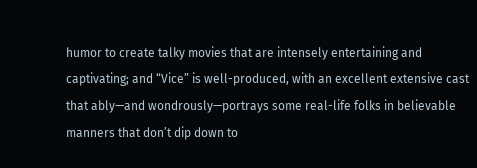humor to create talky movies that are intensely entertaining and captivating; and “Vice” is well-produced, with an excellent extensive cast that ably—and wondrously—portrays some real-life folks in believable manners that don’t dip down to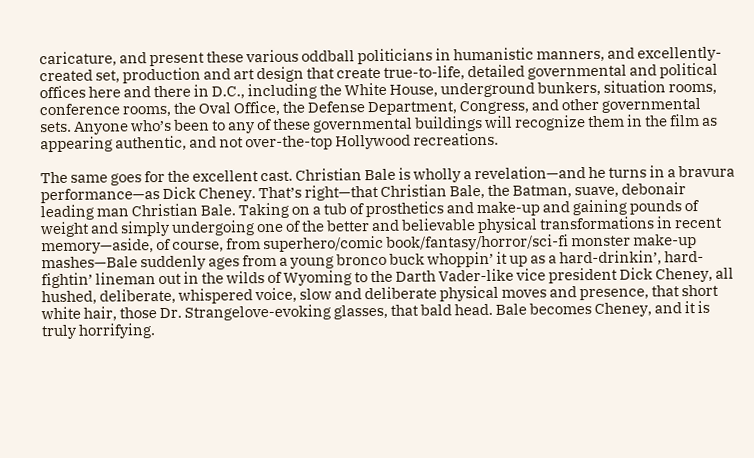caricature, and present these various oddball politicians in humanistic manners, and excellently-created set, production and art design that create true-to-life, detailed governmental and political offices here and there in D.C., including the White House, underground bunkers, situation rooms, conference rooms, the Oval Office, the Defense Department, Congress, and other governmental sets. Anyone who’s been to any of these governmental buildings will recognize them in the film as appearing authentic, and not over-the-top Hollywood recreations.

The same goes for the excellent cast. Christian Bale is wholly a revelation—and he turns in a bravura performance—as Dick Cheney. That’s right—that Christian Bale, the Batman, suave, debonair leading man Christian Bale. Taking on a tub of prosthetics and make-up and gaining pounds of weight and simply undergoing one of the better and believable physical transformations in recent memory—aside, of course, from superhero/comic book/fantasy/horror/sci-fi monster make-up mashes—Bale suddenly ages from a young bronco buck whoppin’ it up as a hard-drinkin’, hard-fightin’ lineman out in the wilds of Wyoming to the Darth Vader-like vice president Dick Cheney, all hushed, deliberate, whispered voice, slow and deliberate physical moves and presence, that short white hair, those Dr. Strangelove-evoking glasses, that bald head. Bale becomes Cheney, and it is truly horrifying.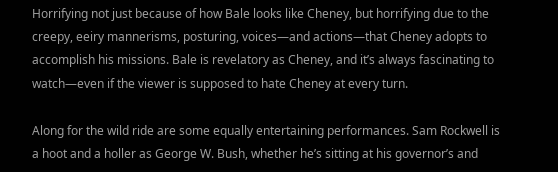Horrifying not just because of how Bale looks like Cheney, but horrifying due to the creepy, eeiry mannerisms, posturing, voices—and actions—that Cheney adopts to accomplish his missions. Bale is revelatory as Cheney, and it’s always fascinating to watch—even if the viewer is supposed to hate Cheney at every turn.

Along for the wild ride are some equally entertaining performances. Sam Rockwell is a hoot and a holler as George W. Bush, whether he’s sitting at his governor’s and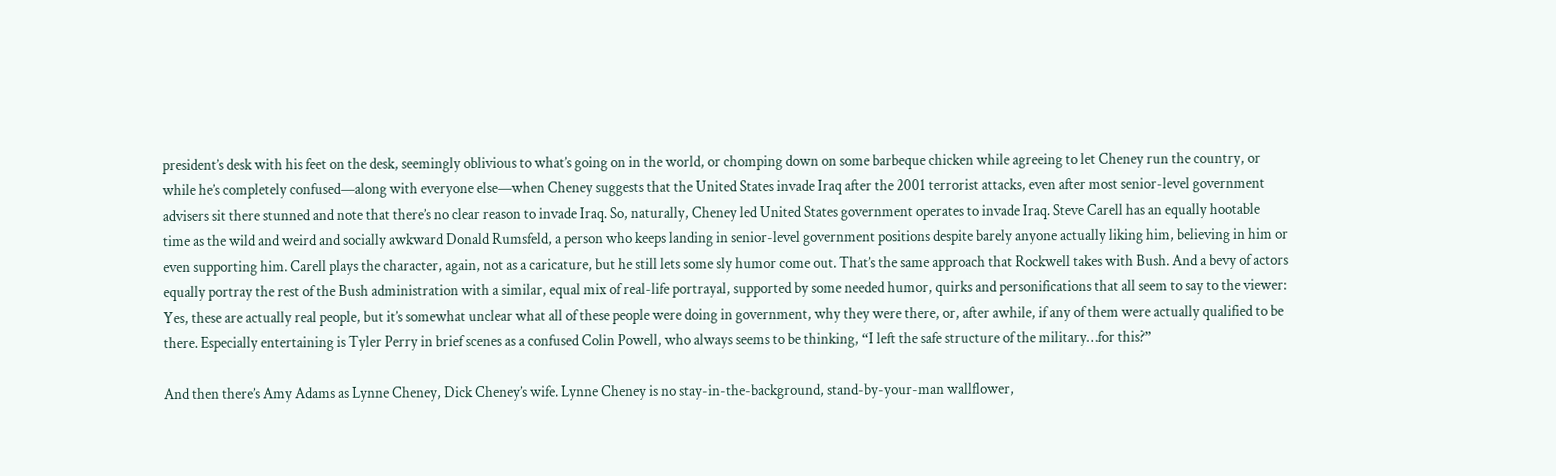president’s desk with his feet on the desk, seemingly oblivious to what’s going on in the world, or chomping down on some barbeque chicken while agreeing to let Cheney run the country, or while he’s completely confused—along with everyone else—when Cheney suggests that the United States invade Iraq after the 2001 terrorist attacks, even after most senior-level government advisers sit there stunned and note that there’s no clear reason to invade Iraq. So, naturally, Cheney led United States government operates to invade Iraq. Steve Carell has an equally hootable time as the wild and weird and socially awkward Donald Rumsfeld, a person who keeps landing in senior-level government positions despite barely anyone actually liking him, believing in him or even supporting him. Carell plays the character, again, not as a caricature, but he still lets some sly humor come out. That’s the same approach that Rockwell takes with Bush. And a bevy of actors equally portray the rest of the Bush administration with a similar, equal mix of real-life portrayal, supported by some needed humor, quirks and personifications that all seem to say to the viewer: Yes, these are actually real people, but it’s somewhat unclear what all of these people were doing in government, why they were there, or, after awhile, if any of them were actually qualified to be there. Especially entertaining is Tyler Perry in brief scenes as a confused Colin Powell, who always seems to be thinking, “I left the safe structure of the military…for this?”

And then there’s Amy Adams as Lynne Cheney, Dick Cheney’s wife. Lynne Cheney is no stay-in-the-background, stand-by-your-man wallflower,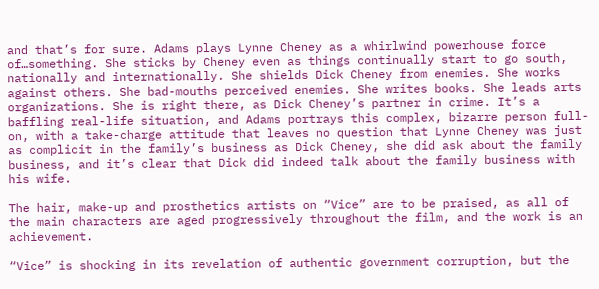and that’s for sure. Adams plays Lynne Cheney as a whirlwind powerhouse force of…something. She sticks by Cheney even as things continually start to go south, nationally and internationally. She shields Dick Cheney from enemies. She works against others. She bad-mouths perceived enemies. She writes books. She leads arts organizations. She is right there, as Dick Cheney’s partner in crime. It’s a baffling real-life situation, and Adams portrays this complex, bizarre person full-on, with a take-charge attitude that leaves no question that Lynne Cheney was just as complicit in the family’s business as Dick Cheney, she did ask about the family business, and it’s clear that Dick did indeed talk about the family business with his wife.

The hair, make-up and prosthetics artists on “Vice” are to be praised, as all of the main characters are aged progressively throughout the film, and the work is an achievement.

“Vice” is shocking in its revelation of authentic government corruption, but the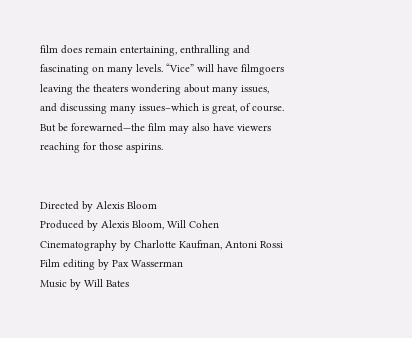film does remain entertaining, enthralling and fascinating on many levels. “Vice” will have filmgoers leaving the theaters wondering about many issues, and discussing many issues–which is great, of course. But be forewarned—the film may also have viewers reaching for those aspirins.


Directed by Alexis Bloom
Produced by Alexis Bloom, Will Cohen
Cinematography by Charlotte Kaufman, Antoni Rossi
Film editing by Pax Wasserman
Music by Will Bates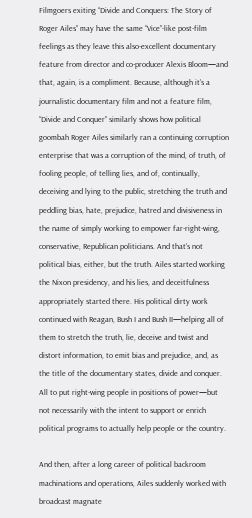Filmgoers exiting “Divide and Conquers: The Story of Roger Ailes” may have the same “Vice”-like post-film feelings as they leave this also-excellent documentary feature from director and co-producer Alexis Bloom—and that, again, is a compliment. Because, although it’s a journalistic documentary film and not a feature film, “Divide and Conquer” similarly shows how political goombah Roger Ailes similarly ran a continuing corruption enterprise that was a corruption of the mind, of truth, of fooling people, of telling lies, and of, continually, deceiving and lying to the public, stretching the truth and peddling bias, hate, prejudice, hatred and divisiveness in the name of simply working to empower far-right-wing, conservative, Republican politicians. And that’s not political bias, either, but the truth. Ailes started working the Nixon presidency, and his lies, and deceitfulness appropriately started there. His political dirty work continued with Reagan, Bush I and Bush II—helping all of them to stretch the truth, lie, deceive and twist and distort information, to emit bias and prejudice, and, as the title of the documentary states, divide and conquer. All to put right-wing people in positions of power—but not necessarily with the intent to support or enrich political programs to actually help people or the country.

And then, after a long career of political backroom machinations and operations, Ailes suddenly worked with broadcast magnate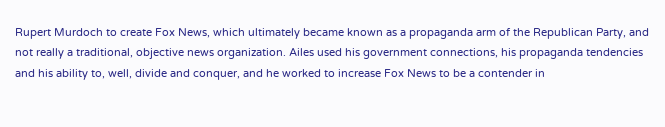Rupert Murdoch to create Fox News, which ultimately became known as a propaganda arm of the Republican Party, and not really a traditional, objective news organization. Ailes used his government connections, his propaganda tendencies and his ability to, well, divide and conquer, and he worked to increase Fox News to be a contender in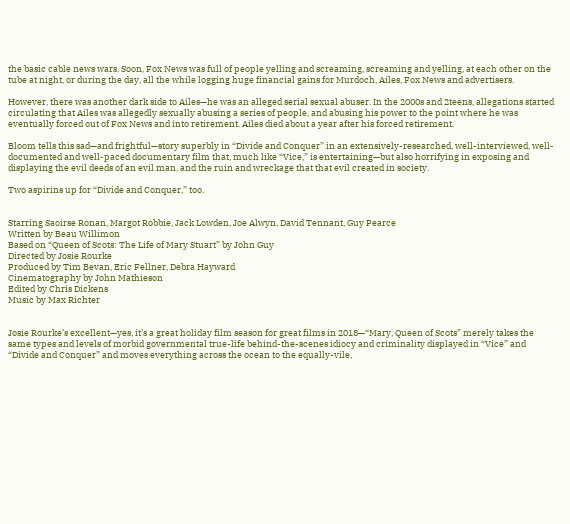the basic cable news wars. Soon, Fox News was full of people yelling and screaming, screaming and yelling, at each other on the tube at night, or during the day, all the while logging huge financial gains for Murdoch, Ailes, Fox News and advertisers.

However, there was another dark side to Ailes—he was an alleged serial sexual abuser. In the 2000s and 2teens, allegations started circulating that Ailes was allegedly sexually abusing a series of people, and abusing his power to the point where he was eventually forced out of Fox News and into retirement. Ailes died about a year after his forced retirement.

Bloom tells this sad—and frightful—story superbly in “Divide and Conquer” in an extensively-researched, well-interviewed, well-documented and well-paced documentary film that, much like “Vice,” is entertaining—but also horrifying in exposing and displaying the evil deeds of an evil man, and the ruin and wreckage that that evil created in society.

Two aspirins up for “Divide and Conquer,” too.


Starring Saoirse Ronan, Margot Robbie, Jack Lowden, Joe Alwyn, David Tennant, Guy Pearce
Written by Beau Willimon
Based on “Queen of Scots: The Life of Mary Stuart” by John Guy
Directed by Josie Rourke
Produced by Tim Bevan, Eric Fellner, Debra Hayward
Cinematography by John Mathieson
Edited by Chris Dickens
Music by Max Richter


Josie Rourke’s excellent—yes, it’s a great holiday film season for great films in 2018—“Mary, Queen of Scots” merely takes the same types and levels of morbid governmental true-life behind-the-scenes idiocy and criminality displayed in “Vice” and “Divide and Conquer” and moves everything across the ocean to the equally-vile,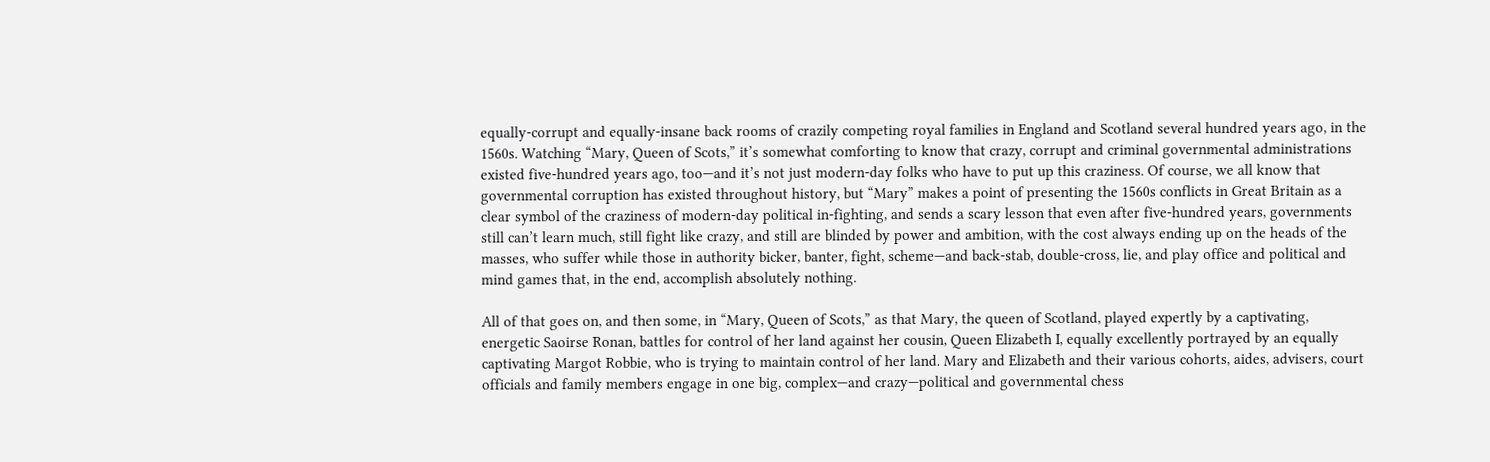equally-corrupt and equally-insane back rooms of crazily competing royal families in England and Scotland several hundred years ago, in the 1560s. Watching “Mary, Queen of Scots,” it’s somewhat comforting to know that crazy, corrupt and criminal governmental administrations existed five-hundred years ago, too—and it’s not just modern-day folks who have to put up this craziness. Of course, we all know that governmental corruption has existed throughout history, but “Mary” makes a point of presenting the 1560s conflicts in Great Britain as a clear symbol of the craziness of modern-day political in-fighting, and sends a scary lesson that even after five-hundred years, governments still can’t learn much, still fight like crazy, and still are blinded by power and ambition, with the cost always ending up on the heads of the masses, who suffer while those in authority bicker, banter, fight, scheme—and back-stab, double-cross, lie, and play office and political and mind games that, in the end, accomplish absolutely nothing.

All of that goes on, and then some, in “Mary, Queen of Scots,” as that Mary, the queen of Scotland, played expertly by a captivating, energetic Saoirse Ronan, battles for control of her land against her cousin, Queen Elizabeth I, equally excellently portrayed by an equally captivating Margot Robbie, who is trying to maintain control of her land. Mary and Elizabeth and their various cohorts, aides, advisers, court officials and family members engage in one big, complex—and crazy—political and governmental chess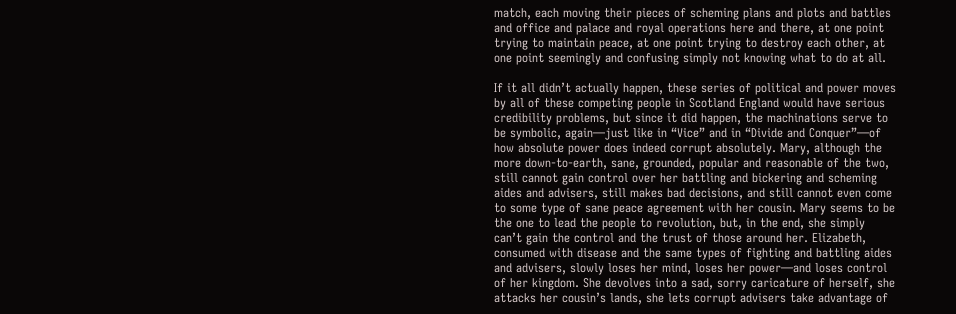match, each moving their pieces of scheming plans and plots and battles and office and palace and royal operations here and there, at one point trying to maintain peace, at one point trying to destroy each other, at one point seemingly and confusing simply not knowing what to do at all.

If it all didn’t actually happen, these series of political and power moves by all of these competing people in Scotland England would have serious credibility problems, but since it did happen, the machinations serve to be symbolic, again—just like in “Vice” and in “Divide and Conquer”—of how absolute power does indeed corrupt absolutely. Mary, although the more down-to-earth, sane, grounded, popular and reasonable of the two, still cannot gain control over her battling and bickering and scheming aides and advisers, still makes bad decisions, and still cannot even come to some type of sane peace agreement with her cousin. Mary seems to be the one to lead the people to revolution, but, in the end, she simply can’t gain the control and the trust of those around her. Elizabeth, consumed with disease and the same types of fighting and battling aides and advisers, slowly loses her mind, loses her power—and loses control of her kingdom. She devolves into a sad, sorry caricature of herself, she attacks her cousin’s lands, she lets corrupt advisers take advantage of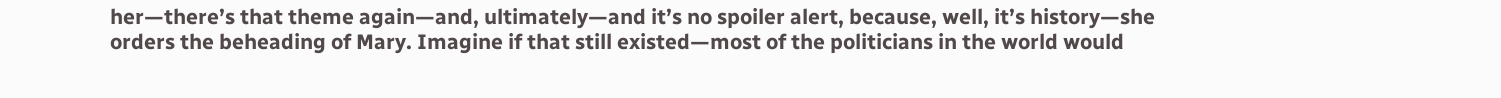her—there’s that theme again—and, ultimately—and it’s no spoiler alert, because, well, it’s history—she orders the beheading of Mary. Imagine if that still existed—most of the politicians in the world would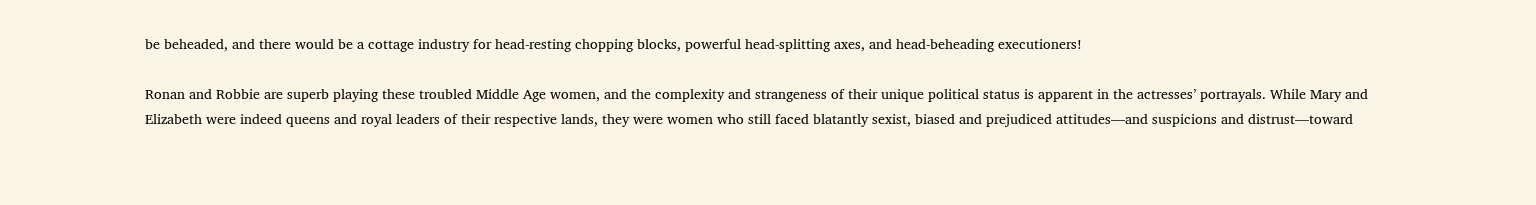be beheaded, and there would be a cottage industry for head-resting chopping blocks, powerful head-splitting axes, and head-beheading executioners!

Ronan and Robbie are superb playing these troubled Middle Age women, and the complexity and strangeness of their unique political status is apparent in the actresses’ portrayals. While Mary and Elizabeth were indeed queens and royal leaders of their respective lands, they were women who still faced blatantly sexist, biased and prejudiced attitudes—and suspicions and distrust—toward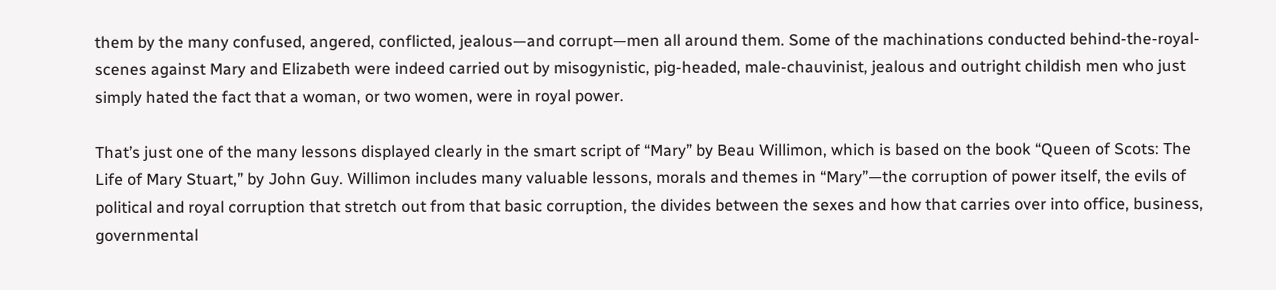them by the many confused, angered, conflicted, jealous—and corrupt—men all around them. Some of the machinations conducted behind-the-royal-scenes against Mary and Elizabeth were indeed carried out by misogynistic, pig-headed, male-chauvinist, jealous and outright childish men who just simply hated the fact that a woman, or two women, were in royal power.

That’s just one of the many lessons displayed clearly in the smart script of “Mary” by Beau Willimon, which is based on the book “Queen of Scots: The Life of Mary Stuart,” by John Guy. Willimon includes many valuable lessons, morals and themes in “Mary”—the corruption of power itself, the evils of political and royal corruption that stretch out from that basic corruption, the divides between the sexes and how that carries over into office, business, governmental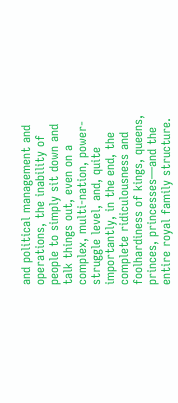and political management and operations, the inability of people to simply sit down and talk things out, even on a complex, multi-nation, power-struggle level, and, quite importantly, in the end, the complete ridiculousness and foolhardiness of kings, queens, princes, princesses—and the entire royal family structure.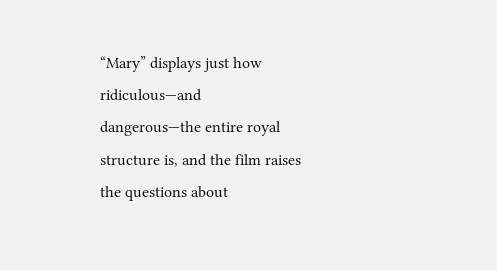“Mary” displays just how ridiculous—and dangerous—the entire royal structure is, and the film raises the questions about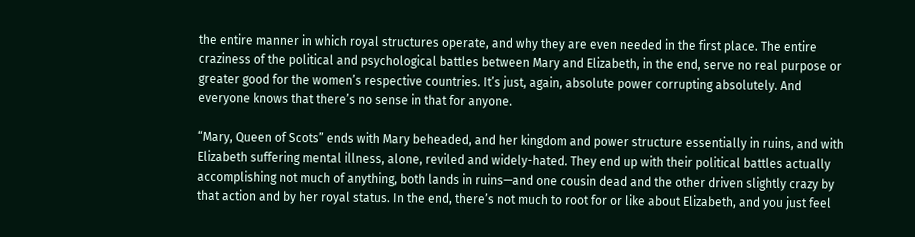the entire manner in which royal structures operate, and why they are even needed in the first place. The entire craziness of the political and psychological battles between Mary and Elizabeth, in the end, serve no real purpose or greater good for the women’s respective countries. It’s just, again, absolute power corrupting absolutely. And everyone knows that there’s no sense in that for anyone.

“Mary, Queen of Scots” ends with Mary beheaded, and her kingdom and power structure essentially in ruins, and with Elizabeth suffering mental illness, alone, reviled and widely-hated. They end up with their political battles actually accomplishing not much of anything, both lands in ruins—and one cousin dead and the other driven slightly crazy by that action and by her royal status. In the end, there’s not much to root for or like about Elizabeth, and you just feel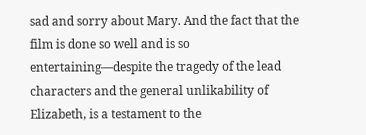sad and sorry about Mary. And the fact that the film is done so well and is so entertaining—despite the tragedy of the lead characters and the general unlikability of Elizabeth, is a testament to the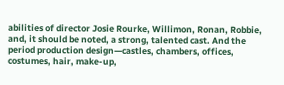abilities of director Josie Rourke, Willimon, Ronan, Robbie, and, it should be noted, a strong, talented cast. And the period production design—castles, chambers, offices, costumes, hair, make-up,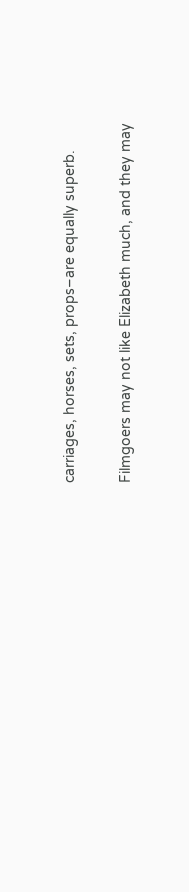carriages, horses, sets, props–are equally superb.

Filmgoers may not like Elizabeth much, and they may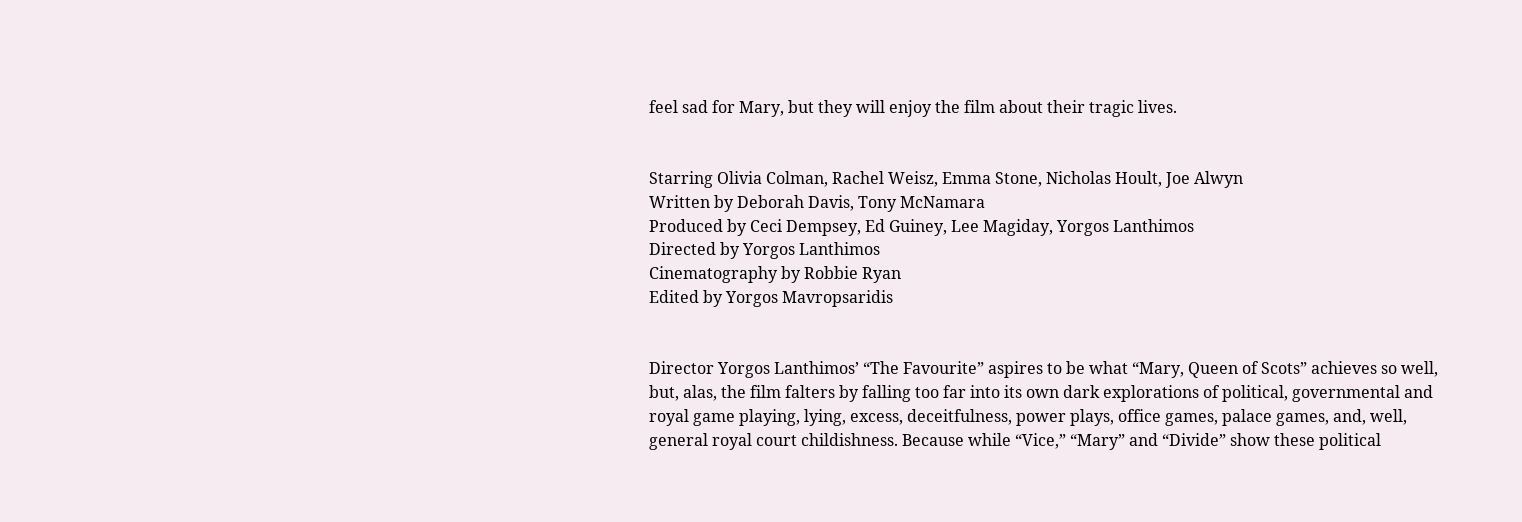feel sad for Mary, but they will enjoy the film about their tragic lives.


Starring Olivia Colman, Rachel Weisz, Emma Stone, Nicholas Hoult, Joe Alwyn
Written by Deborah Davis, Tony McNamara
Produced by Ceci Dempsey, Ed Guiney, Lee Magiday, Yorgos Lanthimos
Directed by Yorgos Lanthimos
Cinematography by Robbie Ryan
Edited by Yorgos Mavropsaridis


Director Yorgos Lanthimos’ “The Favourite” aspires to be what “Mary, Queen of Scots” achieves so well, but, alas, the film falters by falling too far into its own dark explorations of political, governmental and royal game playing, lying, excess, deceitfulness, power plays, office games, palace games, and, well, general royal court childishness. Because while “Vice,” “Mary” and “Divide” show these political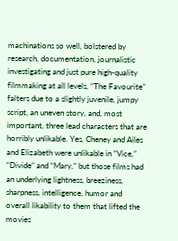machinations so well, bolstered by research, documentation, journalistic investigating and just pure high-quality filmmaking at all levels, “The Favourite” falters due to a slightly juvenile, jumpy script, an uneven story, and, most important, three lead characters that are horribly unlikable. Yes, Cheney and Ailes and Elizabeth were unlikable in “Vice,” “Divide” and “Mary,” but those films had an underlying lightness, breeziness, sharpness, intelligence, humor and overall likability to them that lifted the movies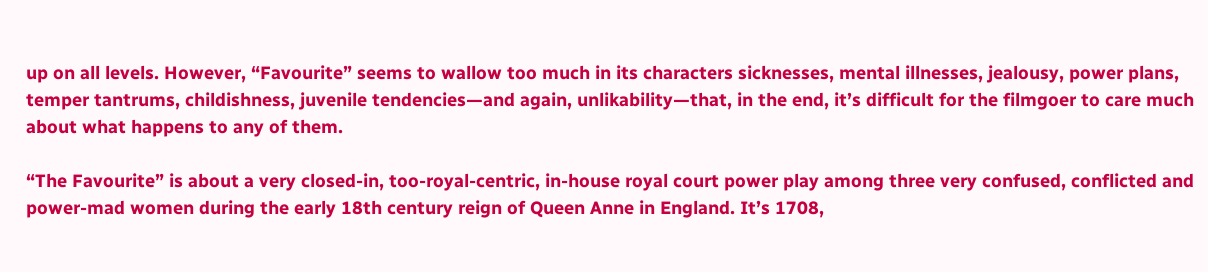up on all levels. However, “Favourite” seems to wallow too much in its characters sicknesses, mental illnesses, jealousy, power plans, temper tantrums, childishness, juvenile tendencies—and again, unlikability—that, in the end, it’s difficult for the filmgoer to care much about what happens to any of them.

“The Favourite” is about a very closed-in, too-royal-centric, in-house royal court power play among three very confused, conflicted and power-mad women during the early 18th century reign of Queen Anne in England. It’s 1708,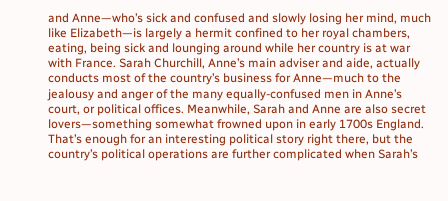and Anne—who’s sick and confused and slowly losing her mind, much like Elizabeth—is largely a hermit confined to her royal chambers, eating, being sick and lounging around while her country is at war with France. Sarah Churchill, Anne’s main adviser and aide, actually conducts most of the country’s business for Anne—much to the jealousy and anger of the many equally-confused men in Anne’s court, or political offices. Meanwhile, Sarah and Anne are also secret lovers—something somewhat frowned upon in early 1700s England. That’s enough for an interesting political story right there, but the country’s political operations are further complicated when Sarah’s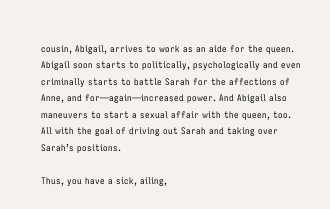cousin, Abigail, arrives to work as an aide for the queen. Abigail soon starts to politically, psychologically and even criminally starts to battle Sarah for the affections of Anne, and for—again—increased power. And Abigail also maneuvers to start a sexual affair with the queen, too. All with the goal of driving out Sarah and taking over Sarah’s positions.

Thus, you have a sick, ailing,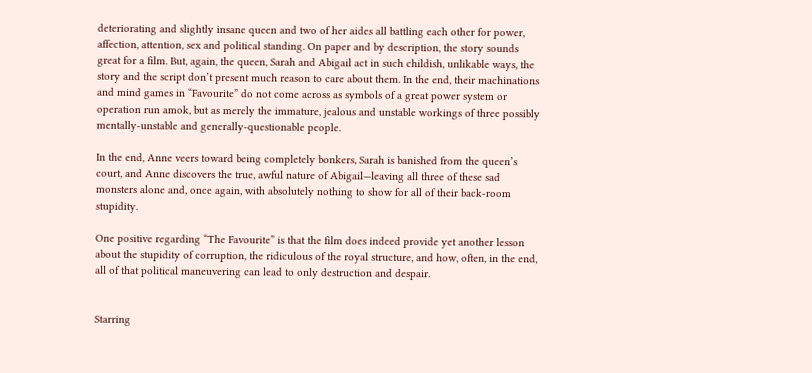deteriorating and slightly insane queen and two of her aides all battling each other for power, affection, attention, sex and political standing. On paper and by description, the story sounds great for a film. But, again, the queen, Sarah and Abigail act in such childish, unlikable ways, the story and the script don’t present much reason to care about them. In the end, their machinations and mind games in “Favourite” do not come across as symbols of a great power system or operation run amok, but as merely the immature, jealous and unstable workings of three possibly mentally-unstable and generally-questionable people.

In the end, Anne veers toward being completely bonkers, Sarah is banished from the queen’s court, and Anne discovers the true, awful nature of Abigail—leaving all three of these sad monsters alone and, once again, with absolutely nothing to show for all of their back-room stupidity.

One positive regarding “The Favourite” is that the film does indeed provide yet another lesson about the stupidity of corruption, the ridiculous of the royal structure, and how, often, in the end, all of that political maneuvering can lead to only destruction and despair.


Starring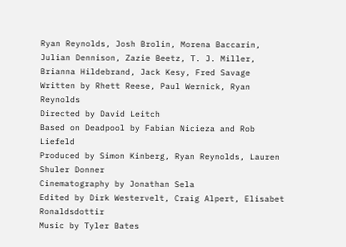Ryan Reynolds, Josh Brolin, Morena Baccarin, Julian Dennison, Zazie Beetz, T. J. Miller, Brianna Hildebrand, Jack Kesy, Fred Savage
Written by Rhett Reese, Paul Wernick, Ryan Reynolds
Directed by David Leitch
Based on Deadpool by Fabian Nicieza and Rob Liefeld
Produced by Simon Kinberg, Ryan Reynolds, Lauren Shuler Donner
Cinematography by Jonathan Sela
Edited by Dirk Westervelt, Craig Alpert, Elisabet Ronaldsdottir
Music by Tyler Bates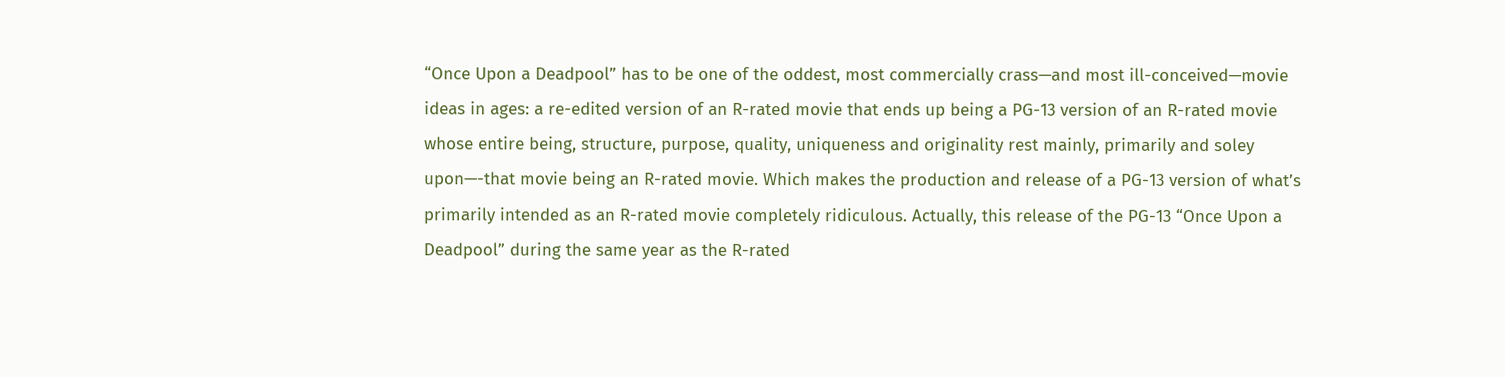“Once Upon a Deadpool” has to be one of the oddest, most commercially crass—and most ill-conceived—movie ideas in ages: a re-edited version of an R-rated movie that ends up being a PG-13 version of an R-rated movie whose entire being, structure, purpose, quality, uniqueness and originality rest mainly, primarily and soley upon—-that movie being an R-rated movie. Which makes the production and release of a PG-13 version of what’s primarily intended as an R-rated movie completely ridiculous. Actually, this release of the PG-13 “Once Upon a Deadpool” during the same year as the R-rated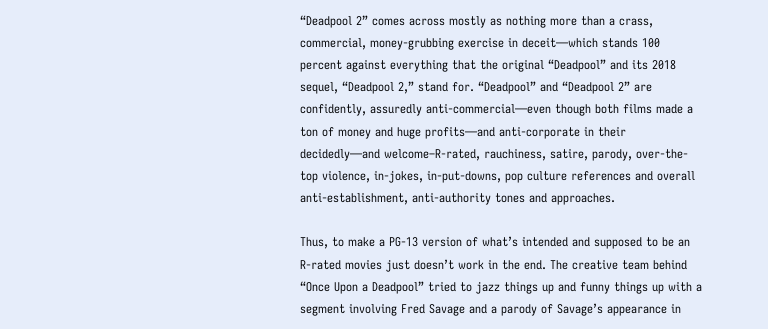“Deadpool 2” comes across mostly as nothing more than a crass, commercial, money-grubbing exercise in deceit—which stands 100 percent against everything that the original “Deadpool” and its 2018 sequel, “Deadpool 2,” stand for. “Deadpool” and “Deadpool 2” are confidently, assuredly anti-commercial—even though both films made a ton of money and huge profits—and anti-corporate in their decidedly—and welcome–R-rated, rauchiness, satire, parody, over-the-top violence, in-jokes, in-put-downs, pop culture references and overall anti-establishment, anti-authority tones and approaches.

Thus, to make a PG-13 version of what’s intended and supposed to be an R-rated movies just doesn’t work in the end. The creative team behind “Once Upon a Deadpool” tried to jazz things up and funny things up with a segment involving Fred Savage and a parody of Savage’s appearance in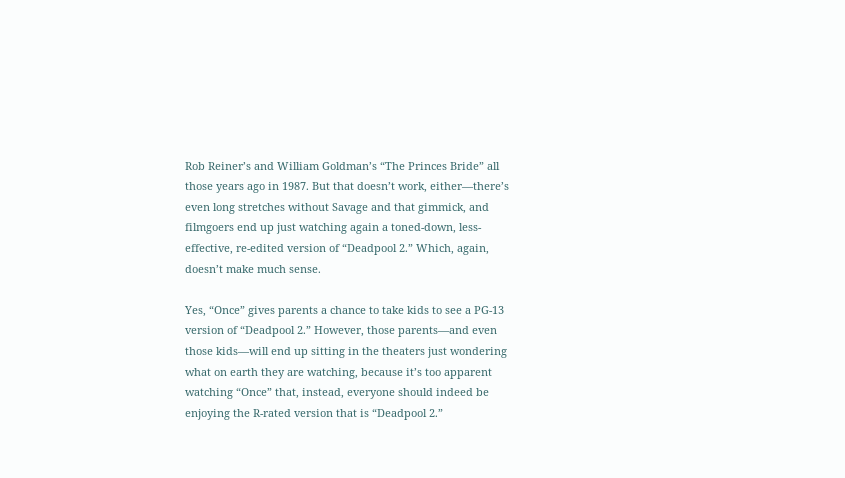Rob Reiner’s and William Goldman’s “The Princes Bride” all those years ago in 1987. But that doesn’t work, either—there’s even long stretches without Savage and that gimmick, and filmgoers end up just watching again a toned-down, less-effective, re-edited version of “Deadpool 2.” Which, again, doesn’t make much sense.

Yes, “Once” gives parents a chance to take kids to see a PG-13 version of “Deadpool 2.” However, those parents—and even those kids—will end up sitting in the theaters just wondering what on earth they are watching, because it’s too apparent watching “Once” that, instead, everyone should indeed be enjoying the R-rated version that is “Deadpool 2.”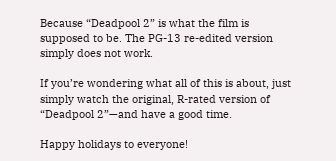Because “Deadpool 2” is what the film is supposed to be. The PG-13 re-edited version simply does not work.

If you’re wondering what all of this is about, just simply watch the original, R-rated version of “Deadpool 2”—and have a good time.

Happy holidays to everyone!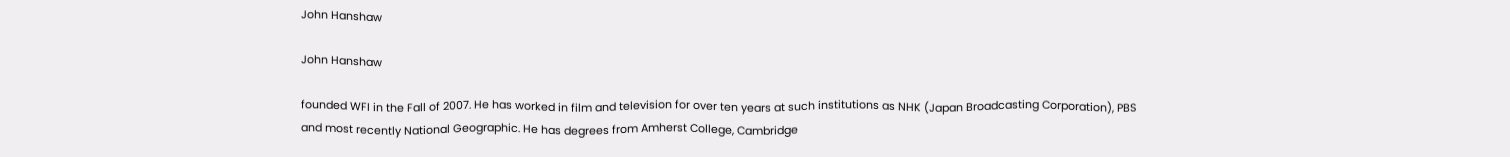John Hanshaw

John Hanshaw

founded WFI in the Fall of 2007. He has worked in film and television for over ten years at such institutions as NHK (Japan Broadcasting Corporation), PBS and most recently National Geographic. He has degrees from Amherst College, Cambridge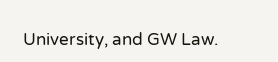University, and GW Law.